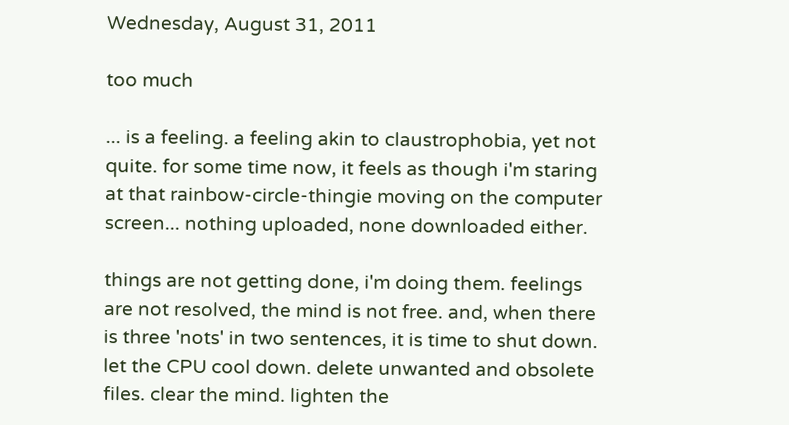Wednesday, August 31, 2011

too much

... is a feeling. a feeling akin to claustrophobia, yet not quite. for some time now, it feels as though i'm staring at that rainbow-circle-thingie moving on the computer screen... nothing uploaded, none downloaded either.

things are not getting done, i'm doing them. feelings are not resolved, the mind is not free. and, when there is three 'nots' in two sentences, it is time to shut down. let the CPU cool down. delete unwanted and obsolete files. clear the mind. lighten the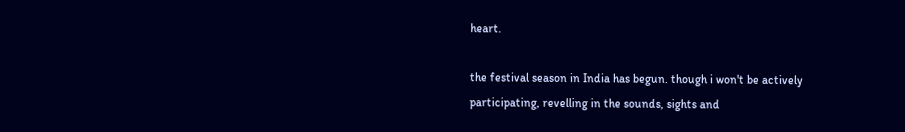heart.

the festival season in India has begun. though i won't be actively participating, revelling in the sounds, sights and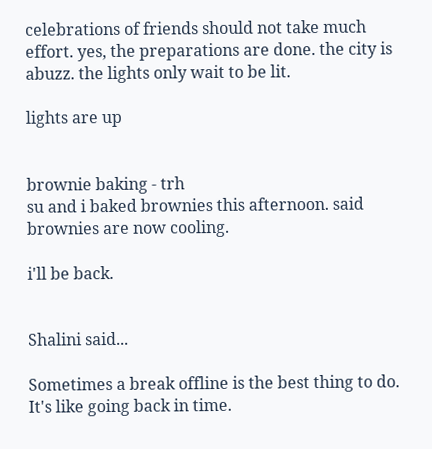celebrations of friends should not take much effort. yes, the preparations are done. the city is abuzz. the lights only wait to be lit.

lights are up


brownie baking - trh
su and i baked brownies this afternoon. said brownies are now cooling.

i'll be back.


Shalini said...

Sometimes a break offline is the best thing to do. It's like going back in time.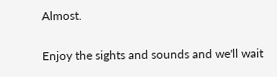Almost.

Enjoy the sights and sounds and we'll wait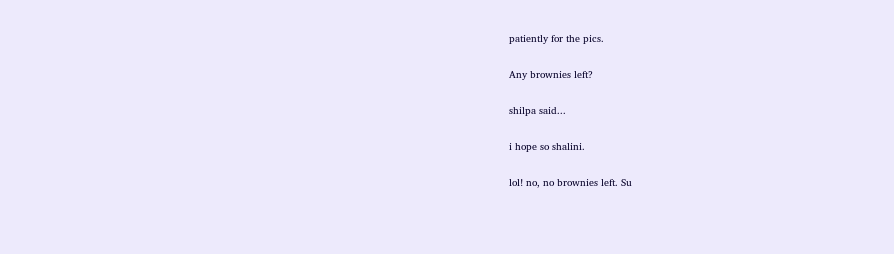patiently for the pics.

Any brownies left?

shilpa said...

i hope so shalini.

lol! no, no brownies left. Su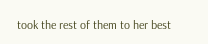took the rest of them to her best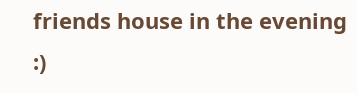friends house in the evening :)